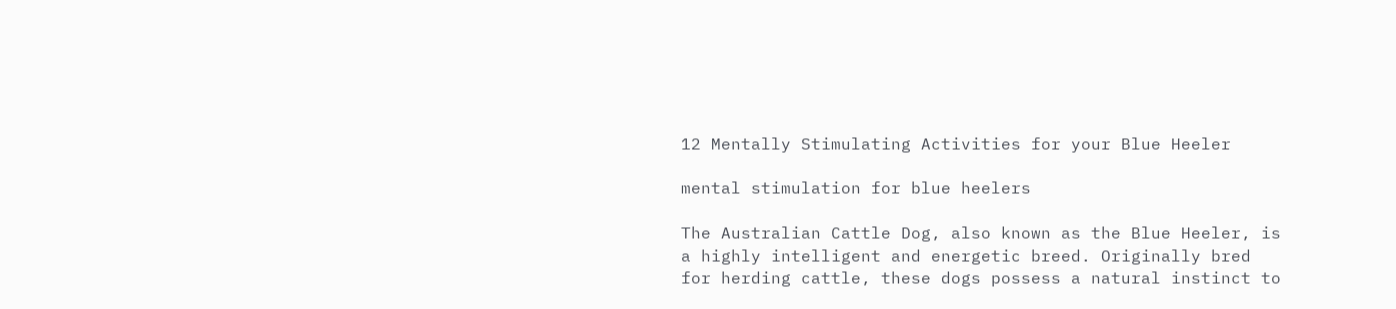12 Mentally Stimulating Activities for your Blue Heeler

mental stimulation for blue heelers

The Australian Cattle Dog, also known as the Blue Heeler, is a highly intelligent and energetic breed. Originally bred for herding cattle, these dogs possess a natural instinct to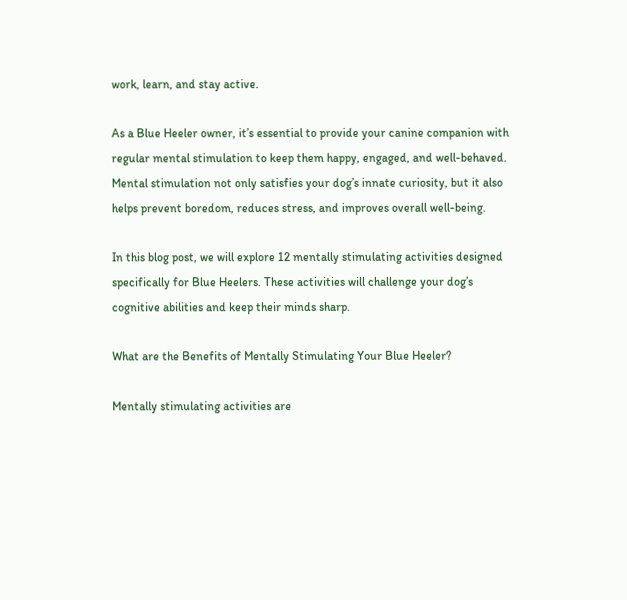work, learn, and stay active.

As a Blue Heeler owner, it’s essential to provide your canine companion with regular mental stimulation to keep them happy, engaged, and well-behaved. Mental stimulation not only satisfies your dog’s innate curiosity, but it also helps prevent boredom, reduces stress, and improves overall well-being.

In this blog post, we will explore 12 mentally stimulating activities designed specifically for Blue Heelers. These activities will challenge your dog’s cognitive abilities and keep their minds sharp.

What are the Benefits of Mentally Stimulating Your Blue Heeler?

Mentally stimulating activities are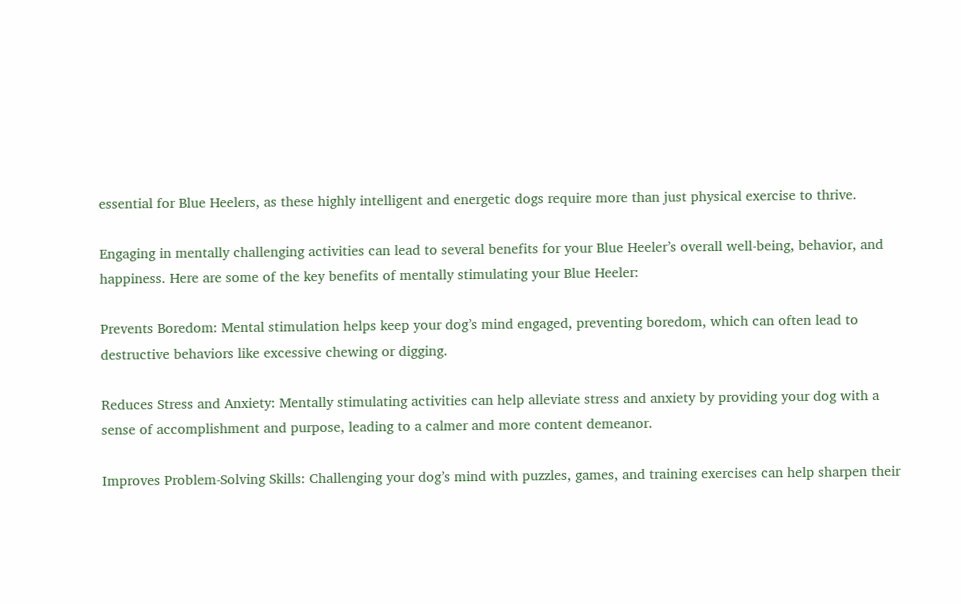essential for Blue Heelers, as these highly intelligent and energetic dogs require more than just physical exercise to thrive.

Engaging in mentally challenging activities can lead to several benefits for your Blue Heeler’s overall well-being, behavior, and happiness. Here are some of the key benefits of mentally stimulating your Blue Heeler:

Prevents Boredom: Mental stimulation helps keep your dog’s mind engaged, preventing boredom, which can often lead to destructive behaviors like excessive chewing or digging.

Reduces Stress and Anxiety: Mentally stimulating activities can help alleviate stress and anxiety by providing your dog with a sense of accomplishment and purpose, leading to a calmer and more content demeanor.

Improves Problem-Solving Skills: Challenging your dog’s mind with puzzles, games, and training exercises can help sharpen their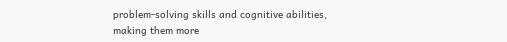problem-solving skills and cognitive abilities, making them more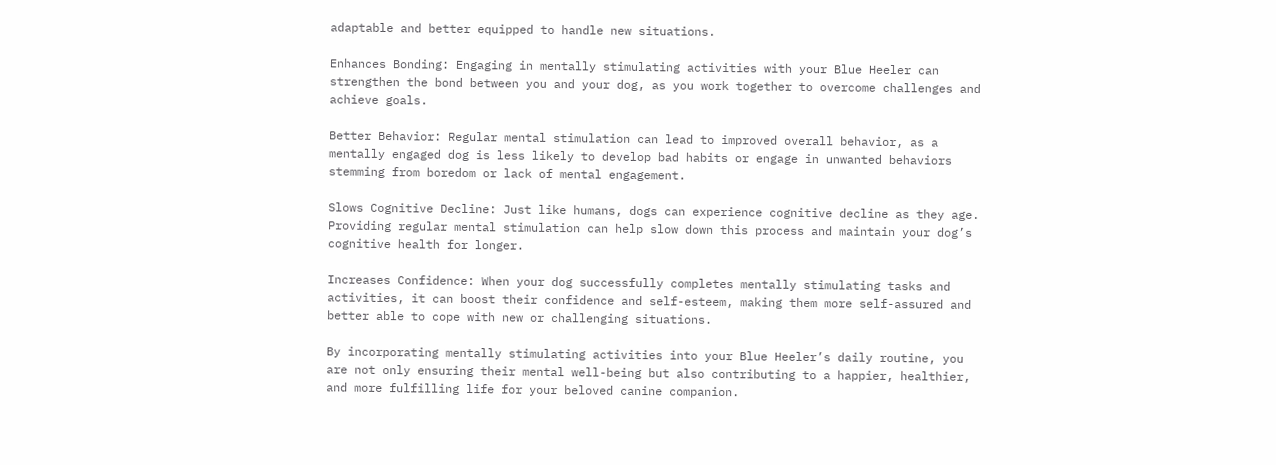adaptable and better equipped to handle new situations.

Enhances Bonding: Engaging in mentally stimulating activities with your Blue Heeler can strengthen the bond between you and your dog, as you work together to overcome challenges and achieve goals.

Better Behavior: Regular mental stimulation can lead to improved overall behavior, as a mentally engaged dog is less likely to develop bad habits or engage in unwanted behaviors stemming from boredom or lack of mental engagement.

Slows Cognitive Decline: Just like humans, dogs can experience cognitive decline as they age. Providing regular mental stimulation can help slow down this process and maintain your dog’s cognitive health for longer.

Increases Confidence: When your dog successfully completes mentally stimulating tasks and activities, it can boost their confidence and self-esteem, making them more self-assured and better able to cope with new or challenging situations.

By incorporating mentally stimulating activities into your Blue Heeler’s daily routine, you are not only ensuring their mental well-being but also contributing to a happier, healthier, and more fulfilling life for your beloved canine companion.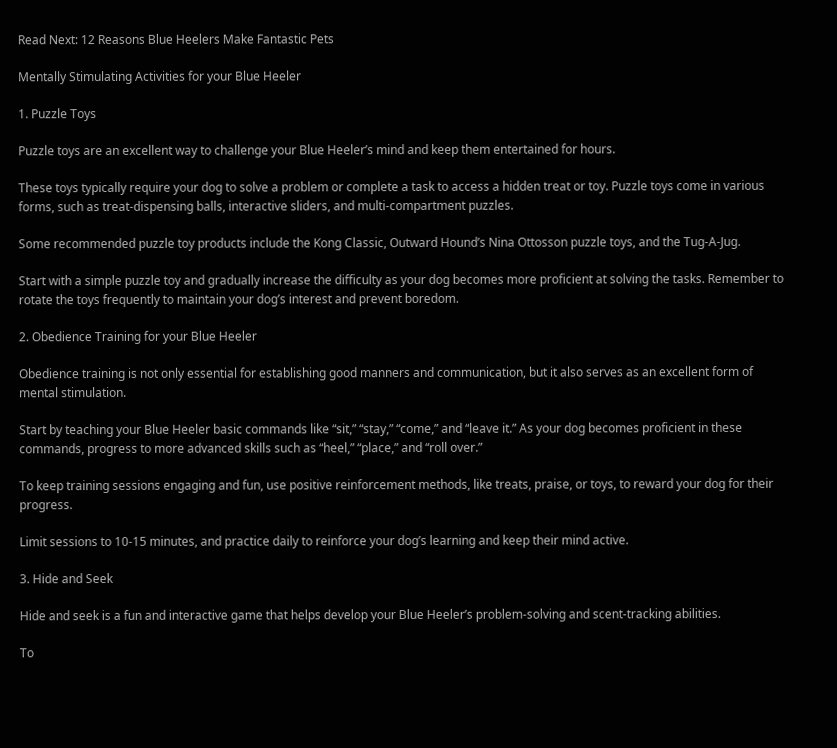Read Next: 12 Reasons Blue Heelers Make Fantastic Pets

Mentally Stimulating Activities for your Blue Heeler

1. Puzzle Toys

Puzzle toys are an excellent way to challenge your Blue Heeler’s mind and keep them entertained for hours.

These toys typically require your dog to solve a problem or complete a task to access a hidden treat or toy. Puzzle toys come in various forms, such as treat-dispensing balls, interactive sliders, and multi-compartment puzzles.

Some recommended puzzle toy products include the Kong Classic, Outward Hound’s Nina Ottosson puzzle toys, and the Tug-A-Jug.

Start with a simple puzzle toy and gradually increase the difficulty as your dog becomes more proficient at solving the tasks. Remember to rotate the toys frequently to maintain your dog’s interest and prevent boredom.

2. Obedience Training for your Blue Heeler

Obedience training is not only essential for establishing good manners and communication, but it also serves as an excellent form of mental stimulation.

Start by teaching your Blue Heeler basic commands like “sit,” “stay,” “come,” and “leave it.” As your dog becomes proficient in these commands, progress to more advanced skills such as “heel,” “place,” and “roll over.”

To keep training sessions engaging and fun, use positive reinforcement methods, like treats, praise, or toys, to reward your dog for their progress.

Limit sessions to 10-15 minutes, and practice daily to reinforce your dog’s learning and keep their mind active.

3. Hide and Seek

Hide and seek is a fun and interactive game that helps develop your Blue Heeler’s problem-solving and scent-tracking abilities.

To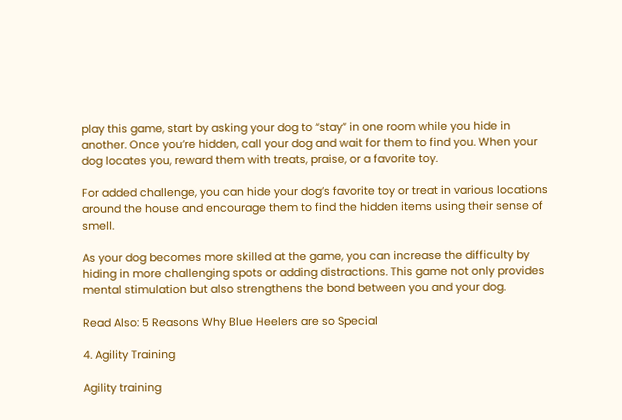play this game, start by asking your dog to “stay” in one room while you hide in another. Once you’re hidden, call your dog and wait for them to find you. When your dog locates you, reward them with treats, praise, or a favorite toy.

For added challenge, you can hide your dog’s favorite toy or treat in various locations around the house and encourage them to find the hidden items using their sense of smell.

As your dog becomes more skilled at the game, you can increase the difficulty by hiding in more challenging spots or adding distractions. This game not only provides mental stimulation but also strengthens the bond between you and your dog.

Read Also: 5 Reasons Why Blue Heelers are so Special

4. Agility Training

Agility training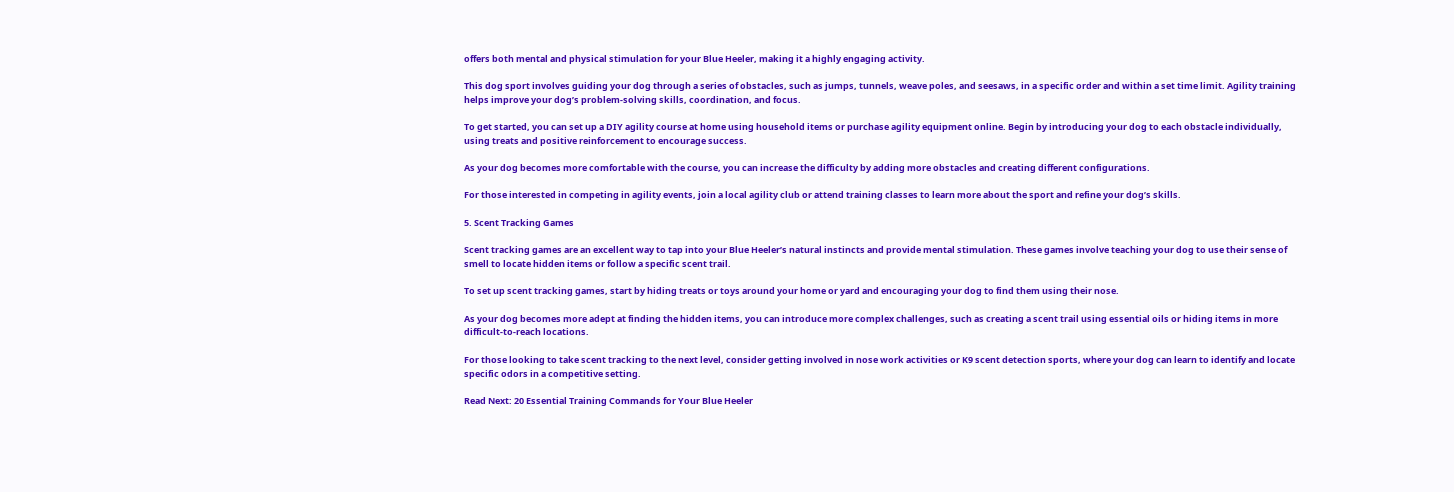offers both mental and physical stimulation for your Blue Heeler, making it a highly engaging activity.

This dog sport involves guiding your dog through a series of obstacles, such as jumps, tunnels, weave poles, and seesaws, in a specific order and within a set time limit. Agility training helps improve your dog’s problem-solving skills, coordination, and focus.

To get started, you can set up a DIY agility course at home using household items or purchase agility equipment online. Begin by introducing your dog to each obstacle individually, using treats and positive reinforcement to encourage success.

As your dog becomes more comfortable with the course, you can increase the difficulty by adding more obstacles and creating different configurations.

For those interested in competing in agility events, join a local agility club or attend training classes to learn more about the sport and refine your dog’s skills.

5. Scent Tracking Games

Scent tracking games are an excellent way to tap into your Blue Heeler’s natural instincts and provide mental stimulation. These games involve teaching your dog to use their sense of smell to locate hidden items or follow a specific scent trail.

To set up scent tracking games, start by hiding treats or toys around your home or yard and encouraging your dog to find them using their nose.

As your dog becomes more adept at finding the hidden items, you can introduce more complex challenges, such as creating a scent trail using essential oils or hiding items in more difficult-to-reach locations.

For those looking to take scent tracking to the next level, consider getting involved in nose work activities or K9 scent detection sports, where your dog can learn to identify and locate specific odors in a competitive setting.

Read Next: 20 Essential Training Commands for Your Blue Heeler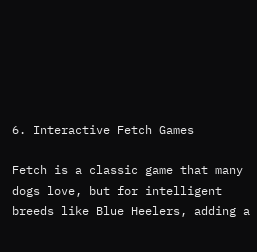6. Interactive Fetch Games

Fetch is a classic game that many dogs love, but for intelligent breeds like Blue Heelers, adding a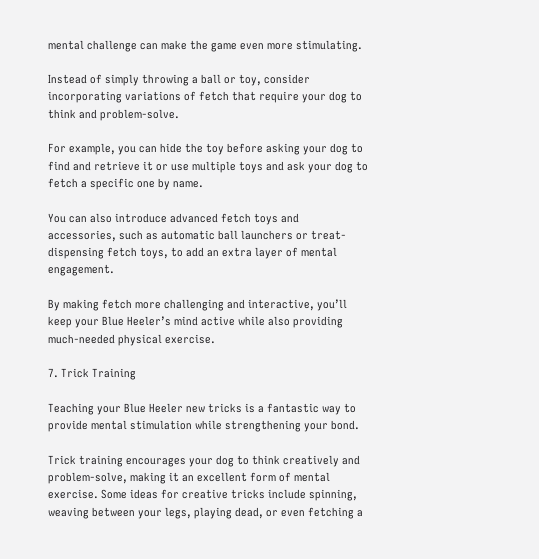mental challenge can make the game even more stimulating.

Instead of simply throwing a ball or toy, consider incorporating variations of fetch that require your dog to think and problem-solve.

For example, you can hide the toy before asking your dog to find and retrieve it or use multiple toys and ask your dog to fetch a specific one by name.

You can also introduce advanced fetch toys and accessories, such as automatic ball launchers or treat-dispensing fetch toys, to add an extra layer of mental engagement.

By making fetch more challenging and interactive, you’ll keep your Blue Heeler’s mind active while also providing much-needed physical exercise.

7. Trick Training

Teaching your Blue Heeler new tricks is a fantastic way to provide mental stimulation while strengthening your bond.

Trick training encourages your dog to think creatively and problem-solve, making it an excellent form of mental exercise. Some ideas for creative tricks include spinning, weaving between your legs, playing dead, or even fetching a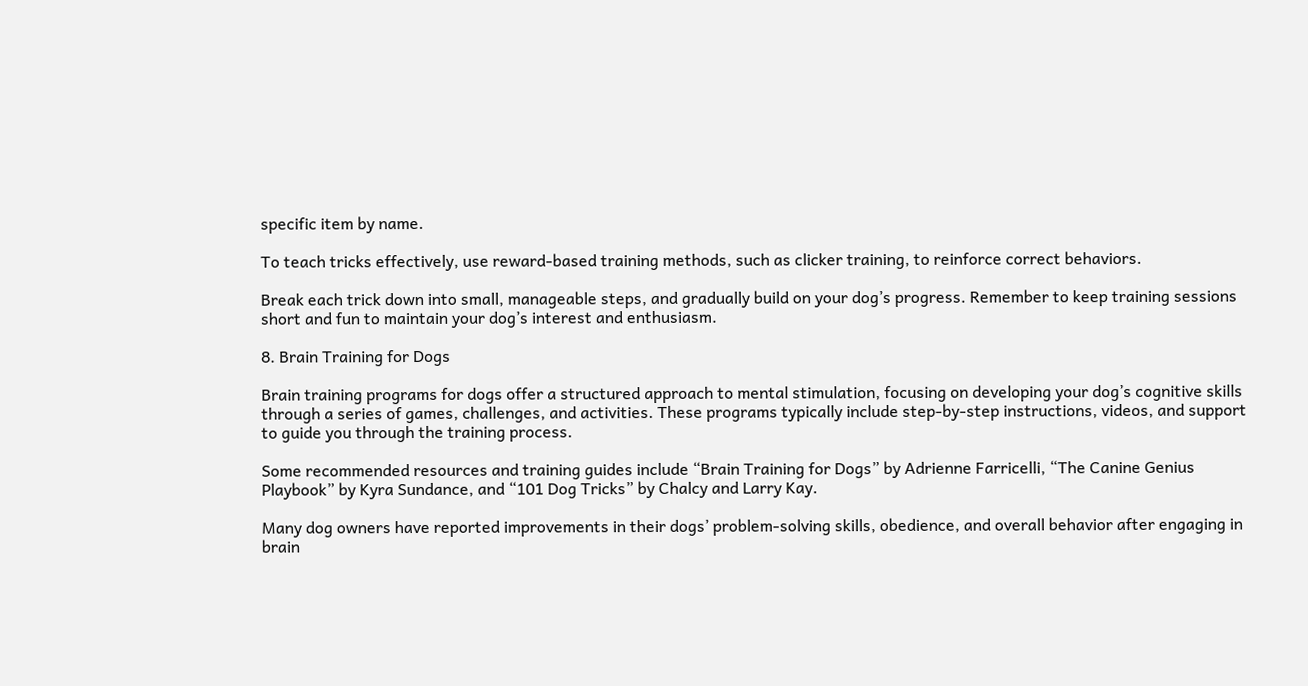specific item by name.

To teach tricks effectively, use reward-based training methods, such as clicker training, to reinforce correct behaviors.

Break each trick down into small, manageable steps, and gradually build on your dog’s progress. Remember to keep training sessions short and fun to maintain your dog’s interest and enthusiasm.

8. Brain Training for Dogs

Brain training programs for dogs offer a structured approach to mental stimulation, focusing on developing your dog’s cognitive skills through a series of games, challenges, and activities. These programs typically include step-by-step instructions, videos, and support to guide you through the training process.

Some recommended resources and training guides include “Brain Training for Dogs” by Adrienne Farricelli, “The Canine Genius Playbook” by Kyra Sundance, and “101 Dog Tricks” by Chalcy and Larry Kay.

Many dog owners have reported improvements in their dogs’ problem-solving skills, obedience, and overall behavior after engaging in brain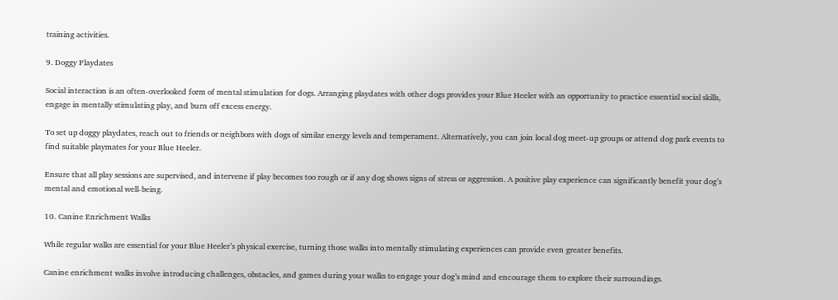training activities.

9. Doggy Playdates

Social interaction is an often-overlooked form of mental stimulation for dogs. Arranging playdates with other dogs provides your Blue Heeler with an opportunity to practice essential social skills, engage in mentally stimulating play, and burn off excess energy.

To set up doggy playdates, reach out to friends or neighbors with dogs of similar energy levels and temperament. Alternatively, you can join local dog meet-up groups or attend dog park events to find suitable playmates for your Blue Heeler.

Ensure that all play sessions are supervised, and intervene if play becomes too rough or if any dog shows signs of stress or aggression. A positive play experience can significantly benefit your dog’s mental and emotional well-being.

10. Canine Enrichment Walks

While regular walks are essential for your Blue Heeler’s physical exercise, turning those walks into mentally stimulating experiences can provide even greater benefits.

Canine enrichment walks involve introducing challenges, obstacles, and games during your walks to engage your dog’s mind and encourage them to explore their surroundings.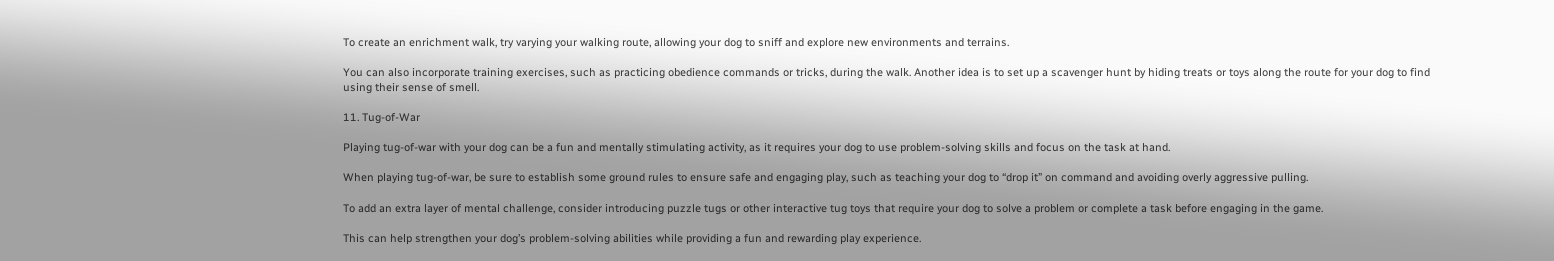To create an enrichment walk, try varying your walking route, allowing your dog to sniff and explore new environments and terrains.

You can also incorporate training exercises, such as practicing obedience commands or tricks, during the walk. Another idea is to set up a scavenger hunt by hiding treats or toys along the route for your dog to find using their sense of smell.

11. Tug-of-War

Playing tug-of-war with your dog can be a fun and mentally stimulating activity, as it requires your dog to use problem-solving skills and focus on the task at hand.

When playing tug-of-war, be sure to establish some ground rules to ensure safe and engaging play, such as teaching your dog to “drop it” on command and avoiding overly aggressive pulling.

To add an extra layer of mental challenge, consider introducing puzzle tugs or other interactive tug toys that require your dog to solve a problem or complete a task before engaging in the game.

This can help strengthen your dog’s problem-solving abilities while providing a fun and rewarding play experience.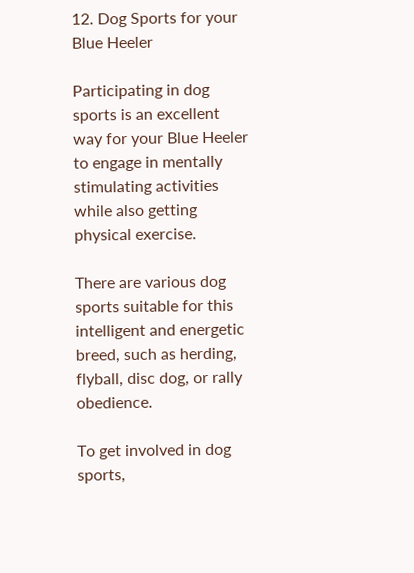12. Dog Sports for your Blue Heeler

Participating in dog sports is an excellent way for your Blue Heeler to engage in mentally stimulating activities while also getting physical exercise.

There are various dog sports suitable for this intelligent and energetic breed, such as herding, flyball, disc dog, or rally obedience.

To get involved in dog sports,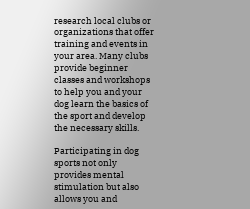research local clubs or organizations that offer training and events in your area. Many clubs provide beginner classes and workshops to help you and your dog learn the basics of the sport and develop the necessary skills.

Participating in dog sports not only provides mental stimulation but also allows you and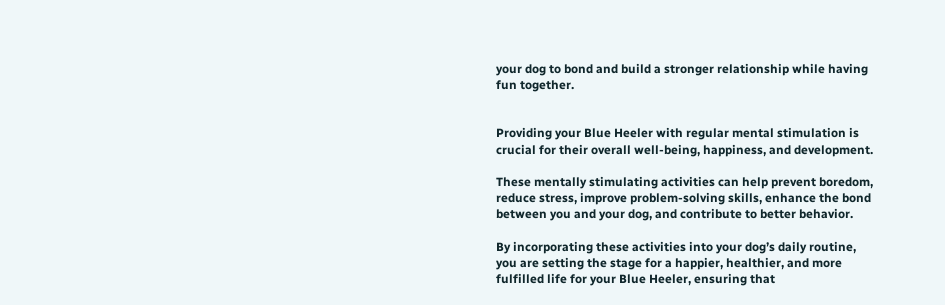your dog to bond and build a stronger relationship while having fun together.


Providing your Blue Heeler with regular mental stimulation is crucial for their overall well-being, happiness, and development.

These mentally stimulating activities can help prevent boredom, reduce stress, improve problem-solving skills, enhance the bond between you and your dog, and contribute to better behavior.

By incorporating these activities into your dog’s daily routine, you are setting the stage for a happier, healthier, and more fulfilled life for your Blue Heeler, ensuring that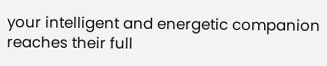your intelligent and energetic companion reaches their full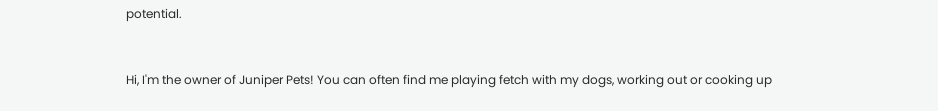potential.


Hi, I'm the owner of Juniper Pets! You can often find me playing fetch with my dogs, working out or cooking up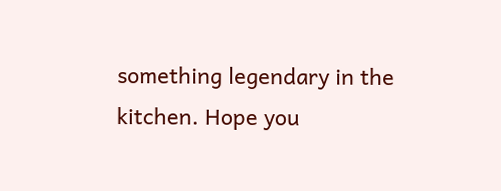something legendary in the kitchen. Hope you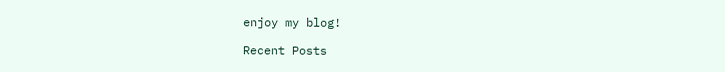enjoy my blog!

Recent Posts